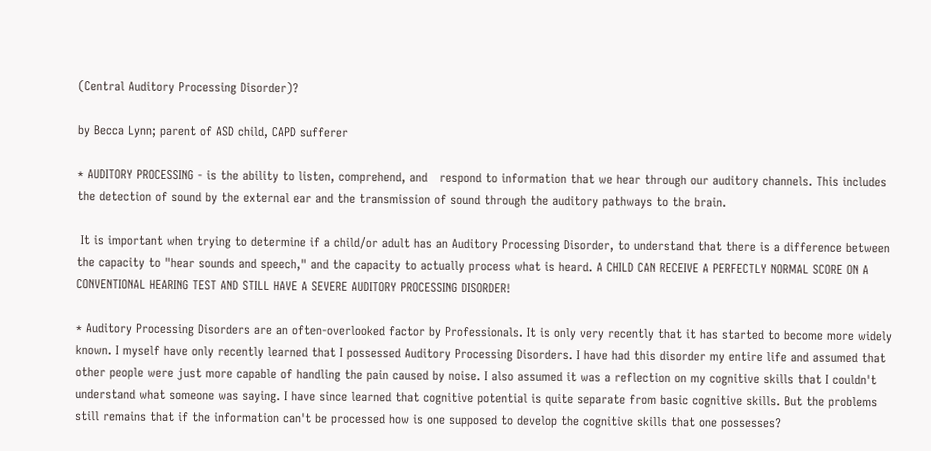(Central Auditory Processing Disorder)?

by Becca Lynn; parent of ASD child, CAPD sufferer

* AUDITORY PROCESSING - is the ability to listen, comprehend, and   respond to information that we hear through our auditory channels. This includes the detection of sound by the external ear and the transmission of sound through the auditory pathways to the brain.

 It is important when trying to determine if a child/or adult has an Auditory Processing Disorder, to understand that there is a difference between the capacity to "hear sounds and speech," and the capacity to actually process what is heard. A CHILD CAN RECEIVE A PERFECTLY NORMAL SCORE ON A CONVENTIONAL HEARING TEST AND STILL HAVE A SEVERE AUDITORY PROCESSING DISORDER!

* Auditory Processing Disorders are an often-overlooked factor by Professionals. It is only very recently that it has started to become more widely known. I myself have only recently learned that I possessed Auditory Processing Disorders. I have had this disorder my entire life and assumed that other people were just more capable of handling the pain caused by noise. I also assumed it was a reflection on my cognitive skills that I couldn't understand what someone was saying. I have since learned that cognitive potential is quite separate from basic cognitive skills. But the problems still remains that if the information can't be processed how is one supposed to develop the cognitive skills that one possesses?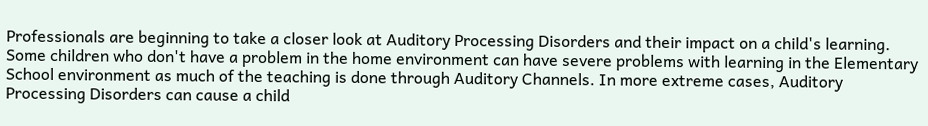Professionals are beginning to take a closer look at Auditory Processing Disorders and their impact on a child's learning. Some children who don't have a problem in the home environment can have severe problems with learning in the Elementary School environment as much of the teaching is done through Auditory Channels. In more extreme cases, Auditory Processing Disorders can cause a child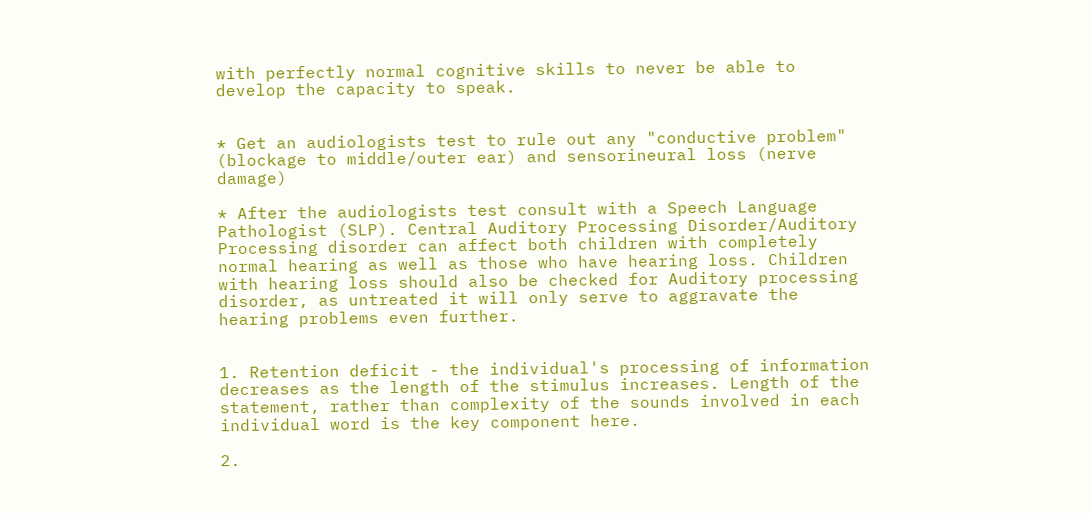with perfectly normal cognitive skills to never be able to develop the capacity to speak.


* Get an audiologists test to rule out any "conductive problem" (blockage to middle/outer ear) and sensorineural loss (nerve damage)

* After the audiologists test consult with a Speech Language Pathologist (SLP). Central Auditory Processing Disorder/Auditory Processing disorder can affect both children with completely normal hearing as well as those who have hearing loss. Children with hearing loss should also be checked for Auditory processing disorder, as untreated it will only serve to aggravate the hearing problems even further.


1. Retention deficit - the individual's processing of information decreases as the length of the stimulus increases. Length of the statement, rather than complexity of the sounds involved in each individual word is the key component here.

2.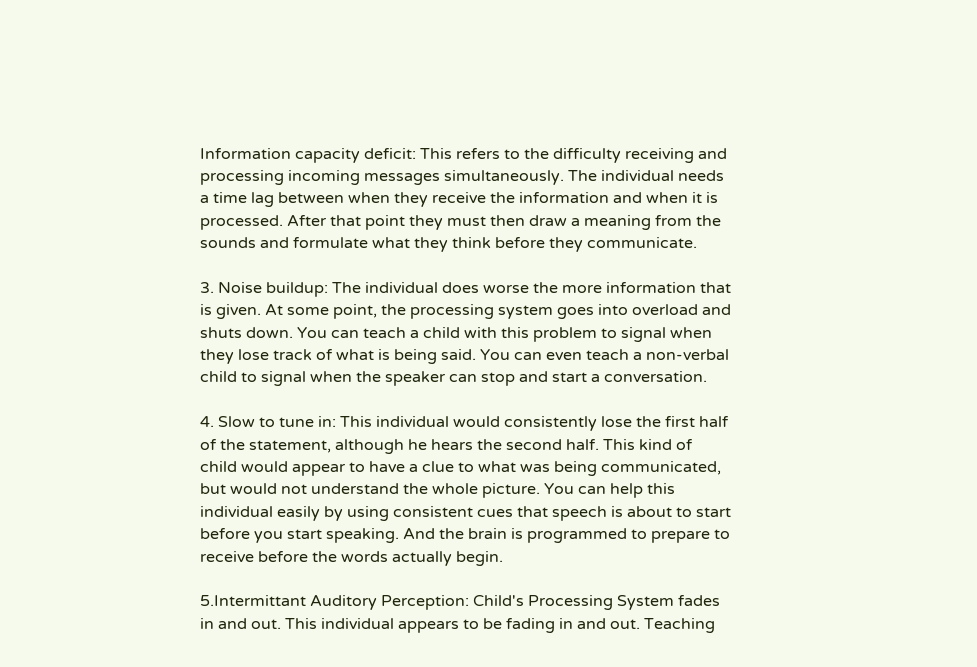Information capacity deficit: This refers to the difficulty receiving and processing incoming messages simultaneously. The individual needs a time lag between when they receive the information and when it is processed. After that point they must then draw a meaning from the sounds and formulate what they think before they communicate.

3. Noise buildup: The individual does worse the more information that is given. At some point, the processing system goes into overload and shuts down. You can teach a child with this problem to signal when they lose track of what is being said. You can even teach a non-verbal child to signal when the speaker can stop and start a conversation.

4. Slow to tune in: This individual would consistently lose the first half of the statement, although he hears the second half. This kind of child would appear to have a clue to what was being communicated, but would not understand the whole picture. You can help this individual easily by using consistent cues that speech is about to start before you start speaking. And the brain is programmed to prepare to receive before the words actually begin.

5.Intermittant Auditory Perception: Child's Processing System fades in and out. This individual appears to be fading in and out. Teaching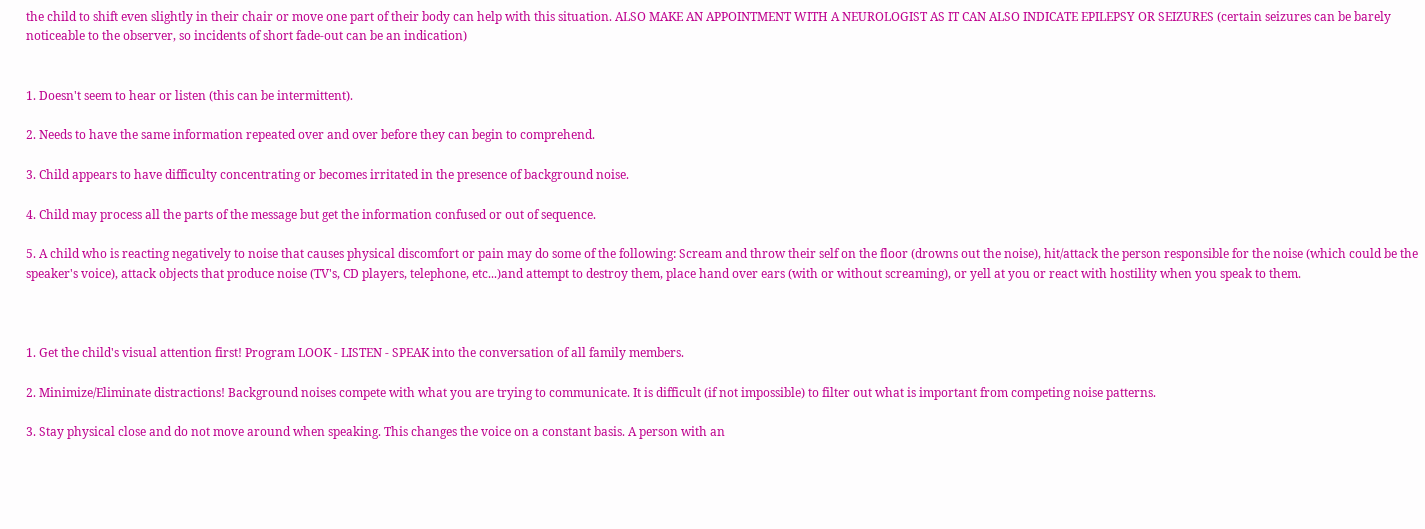the child to shift even slightly in their chair or move one part of their body can help with this situation. ALSO MAKE AN APPOINTMENT WITH A NEUROLOGIST AS IT CAN ALSO INDICATE EPILEPSY OR SEIZURES (certain seizures can be barely noticeable to the observer, so incidents of short fade-out can be an indication)


1. Doesn't seem to hear or listen (this can be intermittent).

2. Needs to have the same information repeated over and over before they can begin to comprehend.

3. Child appears to have difficulty concentrating or becomes irritated in the presence of background noise.

4. Child may process all the parts of the message but get the information confused or out of sequence.

5. A child who is reacting negatively to noise that causes physical discomfort or pain may do some of the following: Scream and throw their self on the floor (drowns out the noise), hit/attack the person responsible for the noise (which could be the speaker's voice), attack objects that produce noise (TV's, CD players, telephone, etc...)and attempt to destroy them, place hand over ears (with or without screaming), or yell at you or react with hostility when you speak to them.



1. Get the child's visual attention first! Program LOOK - LISTEN - SPEAK into the conversation of all family members.

2. Minimize/Eliminate distractions! Background noises compete with what you are trying to communicate. It is difficult (if not impossible) to filter out what is important from competing noise patterns.

3. Stay physical close and do not move around when speaking. This changes the voice on a constant basis. A person with an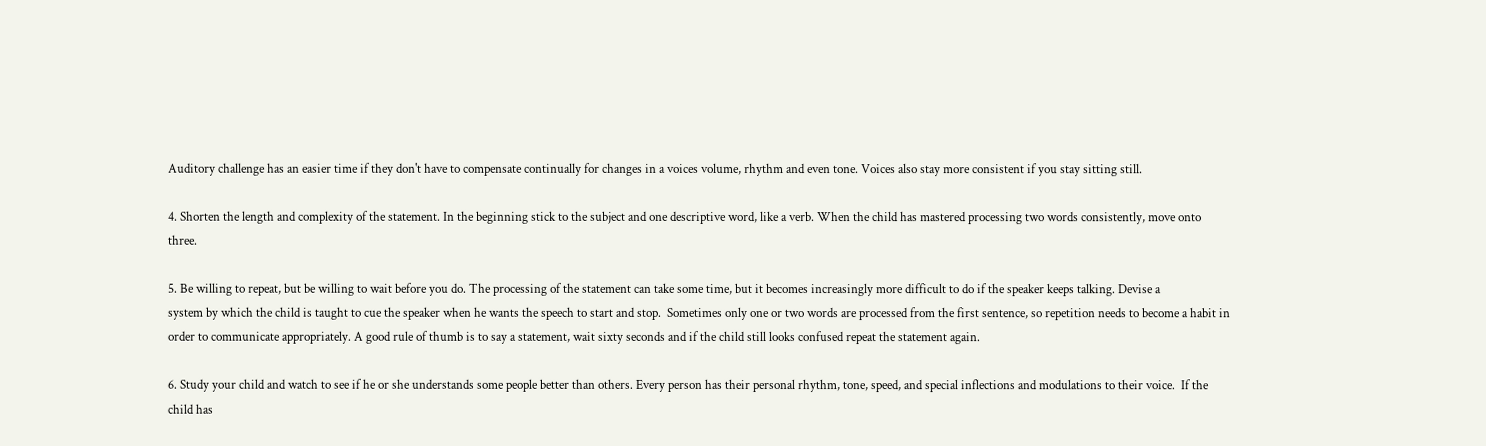Auditory challenge has an easier time if they don't have to compensate continually for changes in a voices volume, rhythm and even tone. Voices also stay more consistent if you stay sitting still.

4. Shorten the length and complexity of the statement. In the beginning stick to the subject and one descriptive word, like a verb. When the child has mastered processing two words consistently, move onto three.

5. Be willing to repeat, but be willing to wait before you do. The processing of the statement can take some time, but it becomes increasingly more difficult to do if the speaker keeps talking. Devise a
system by which the child is taught to cue the speaker when he wants the speech to start and stop.  Sometimes only one or two words are processed from the first sentence, so repetition needs to become a habit in order to communicate appropriately. A good rule of thumb is to say a statement, wait sixty seconds and if the child still looks confused repeat the statement again.

6. Study your child and watch to see if he or she understands some people better than others. Every person has their personal rhythm, tone, speed, and special inflections and modulations to their voice.  If the child has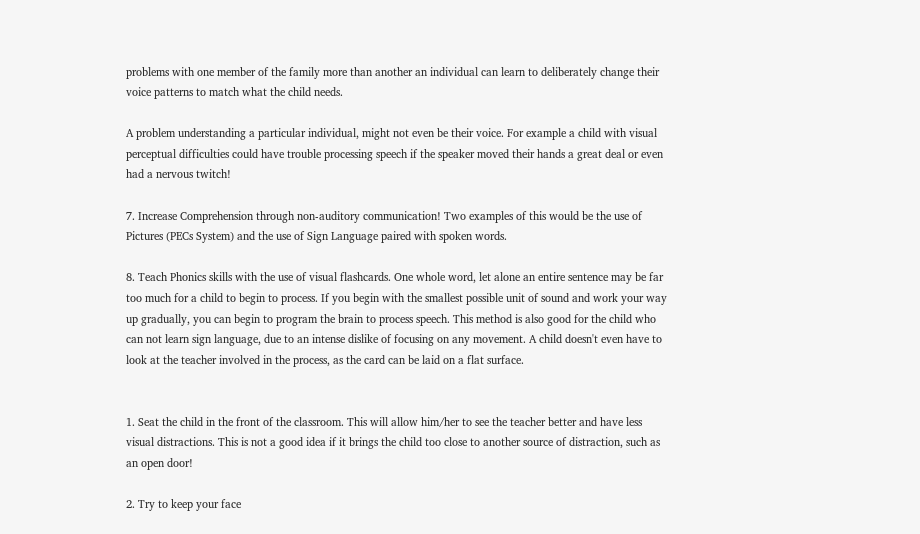problems with one member of the family more than another an individual can learn to deliberately change their voice patterns to match what the child needs.

A problem understanding a particular individual, might not even be their voice. For example a child with visual perceptual difficulties could have trouble processing speech if the speaker moved their hands a great deal or even had a nervous twitch!

7. Increase Comprehension through non-auditory communication! Two examples of this would be the use of Pictures (PECs System) and the use of Sign Language paired with spoken words.

8. Teach Phonics skills with the use of visual flashcards. One whole word, let alone an entire sentence may be far too much for a child to begin to process. If you begin with the smallest possible unit of sound and work your way up gradually, you can begin to program the brain to process speech. This method is also good for the child who can not learn sign language, due to an intense dislike of focusing on any movement. A child doesn't even have to look at the teacher involved in the process, as the card can be laid on a flat surface.


1. Seat the child in the front of the classroom. This will allow him/her to see the teacher better and have less visual distractions. This is not a good idea if it brings the child too close to another source of distraction, such as an open door!

2. Try to keep your face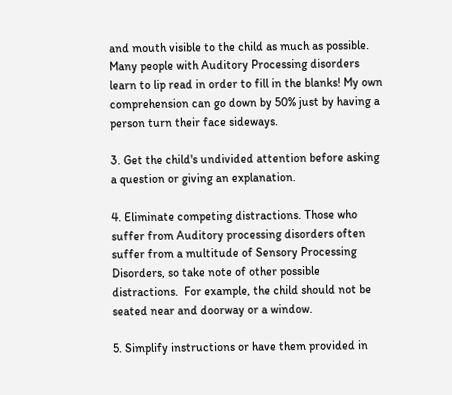and mouth visible to the child as much as possible. Many people with Auditory Processing disorders learn to lip read in order to fill in the blanks! My own comprehension can go down by 50% just by having a person turn their face sideways.

3. Get the child's undivided attention before asking a question or giving an explanation.

4. Eliminate competing distractions. Those who suffer from Auditory processing disorders often suffer from a multitude of Sensory Processing Disorders, so take note of other possible distractions.  For example, the child should not be seated near and doorway or a window.

5. Simplify instructions or have them provided in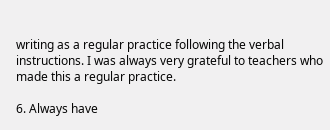writing as a regular practice following the verbal instructions. I was always very grateful to teachers who made this a regular practice.

6. Always have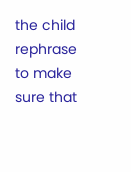the child rephrase to make sure that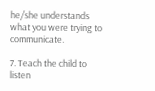he/she understands what you were trying to communicate.

7. Teach the child to listen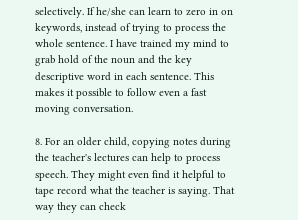selectively. If he/she can learn to zero in on keywords, instead of trying to process the whole sentence. I have trained my mind to grab hold of the noun and the key descriptive word in each sentence. This makes it possible to follow even a fast moving conversation.

8. For an older child, copying notes during the teacher's lectures can help to process speech. They might even find it helpful to tape record what the teacher is saying. That way they can check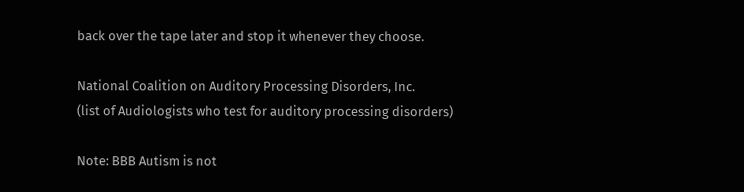back over the tape later and stop it whenever they choose.

National Coalition on Auditory Processing Disorders, Inc.
(list of Audiologists who test for auditory processing disorders)

Note: BBB Autism is not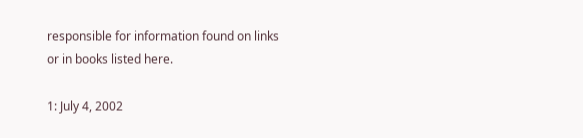responsible for information found on links or in books listed here.

1: July 4, 2002